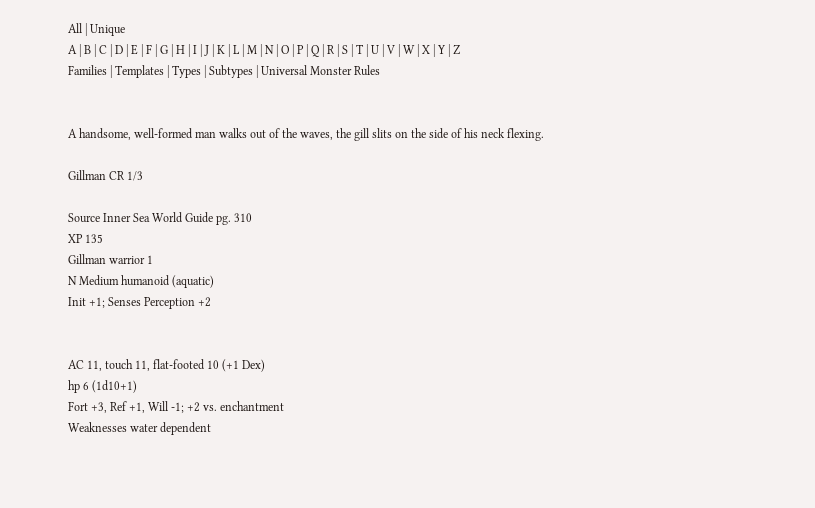All | Unique
A | B | C | D | E | F | G | H | I | J | K | L | M | N | O | P | Q | R | S | T | U | V | W | X | Y | Z
Families | Templates | Types | Subtypes | Universal Monster Rules


A handsome, well-formed man walks out of the waves, the gill slits on the side of his neck flexing.

Gillman CR 1/3

Source Inner Sea World Guide pg. 310
XP 135
Gillman warrior 1
N Medium humanoid (aquatic)
Init +1; Senses Perception +2


AC 11, touch 11, flat-footed 10 (+1 Dex)
hp 6 (1d10+1)
Fort +3, Ref +1, Will -1; +2 vs. enchantment
Weaknesses water dependent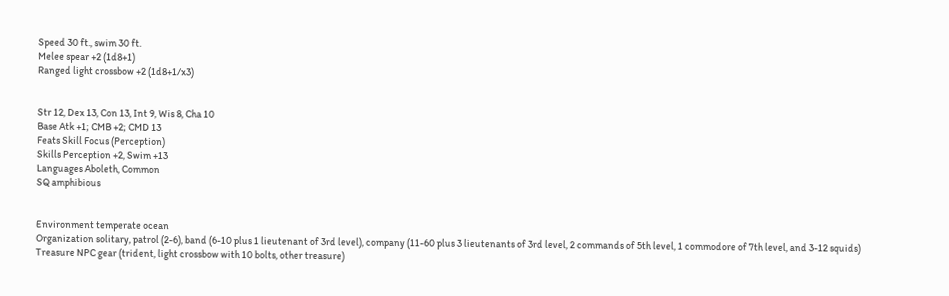Speed 30 ft., swim 30 ft.
Melee spear +2 (1d8+1)
Ranged light crossbow +2 (1d8+1/x3)


Str 12, Dex 13, Con 13, Int 9, Wis 8, Cha 10
Base Atk +1; CMB +2; CMD 13
Feats Skill Focus (Perception)
Skills Perception +2, Swim +13
Languages Aboleth, Common
SQ amphibious


Environment temperate ocean
Organization solitary, patrol (2-6), band (6-10 plus 1 lieutenant of 3rd level), company (11-60 plus 3 lieutenants of 3rd level, 2 commands of 5th level, 1 commodore of 7th level, and 3-12 squids)
Treasure NPC gear (trident, light crossbow with 10 bolts, other treasure)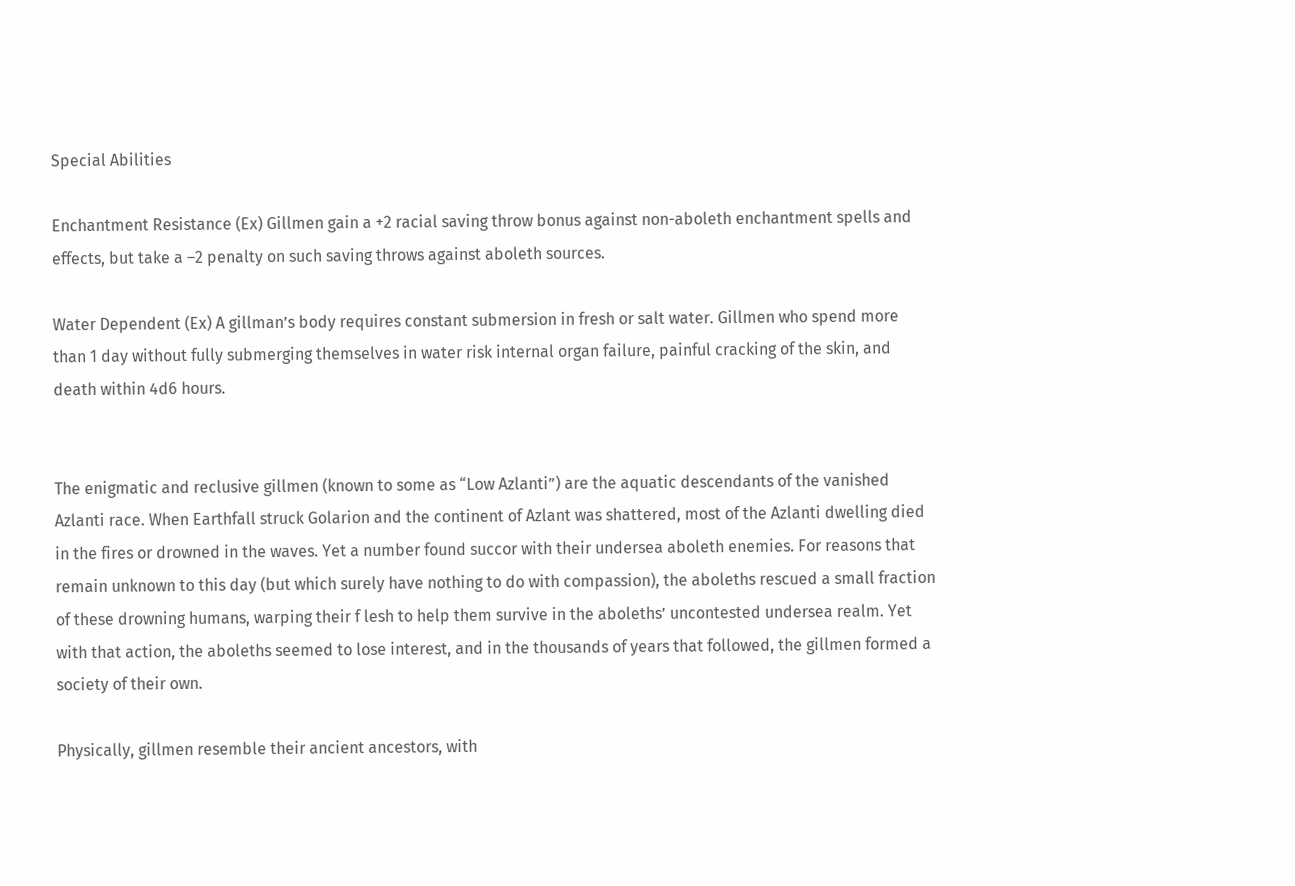Special Abilities

Enchantment Resistance (Ex) Gillmen gain a +2 racial saving throw bonus against non-aboleth enchantment spells and effects, but take a –2 penalty on such saving throws against aboleth sources.

Water Dependent (Ex) A gillman’s body requires constant submersion in fresh or salt water. Gillmen who spend more than 1 day without fully submerging themselves in water risk internal organ failure, painful cracking of the skin, and death within 4d6 hours.


The enigmatic and reclusive gillmen (known to some as “Low Azlanti”) are the aquatic descendants of the vanished Azlanti race. When Earthfall struck Golarion and the continent of Azlant was shattered, most of the Azlanti dwelling died in the fires or drowned in the waves. Yet a number found succor with their undersea aboleth enemies. For reasons that remain unknown to this day (but which surely have nothing to do with compassion), the aboleths rescued a small fraction of these drowning humans, warping their f lesh to help them survive in the aboleths’ uncontested undersea realm. Yet with that action, the aboleths seemed to lose interest, and in the thousands of years that followed, the gillmen formed a society of their own.

Physically, gillmen resemble their ancient ancestors, with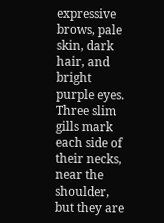expressive brows, pale skin, dark hair, and bright purple eyes. Three slim gills mark each side of their necks, near the shoulder, but they are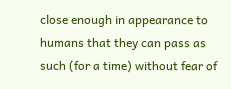close enough in appearance to humans that they can pass as such (for a time) without fear of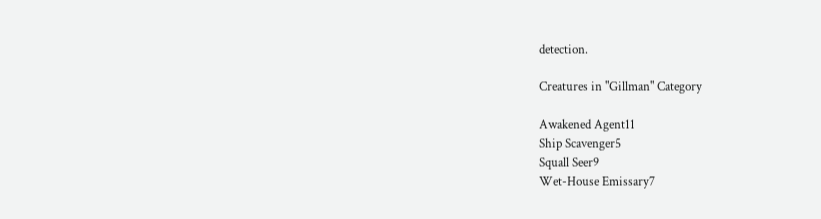detection.

Creatures in "Gillman" Category

Awakened Agent11
Ship Scavenger5
Squall Seer9
Wet-House Emissary7